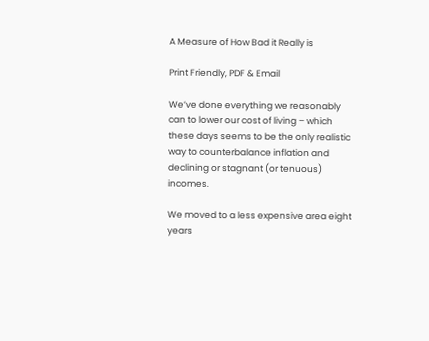A Measure of How Bad it Really is

Print Friendly, PDF & Email

We’ve done everything we reasonably can to lower our cost of living – which these days seems to be the only realistic way to counterbalance inflation and declining or stagnant (or tenuous) incomes.

We moved to a less expensive area eight years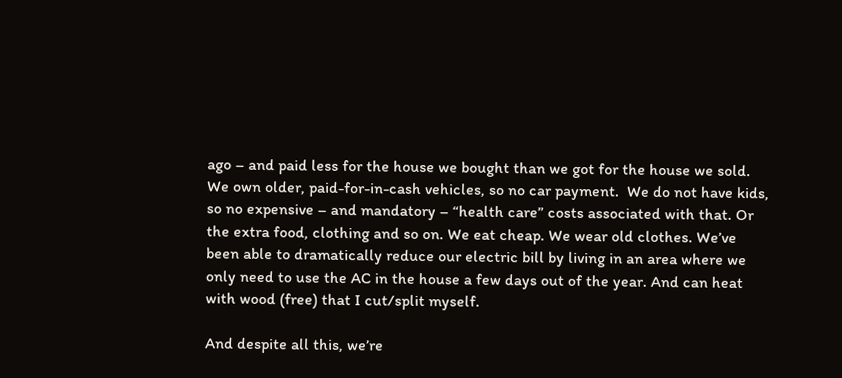ago – and paid less for the house we bought than we got for the house we sold. We own older, paid-for-in-cash vehicles, so no car payment.  We do not have kids, so no expensive – and mandatory – “health care” costs associated with that. Or the extra food, clothing and so on. We eat cheap. We wear old clothes. We’ve been able to dramatically reduce our electric bill by living in an area where we only need to use the AC in the house a few days out of the year. And can heat with wood (free) that I cut/split myself.

And despite all this, we’re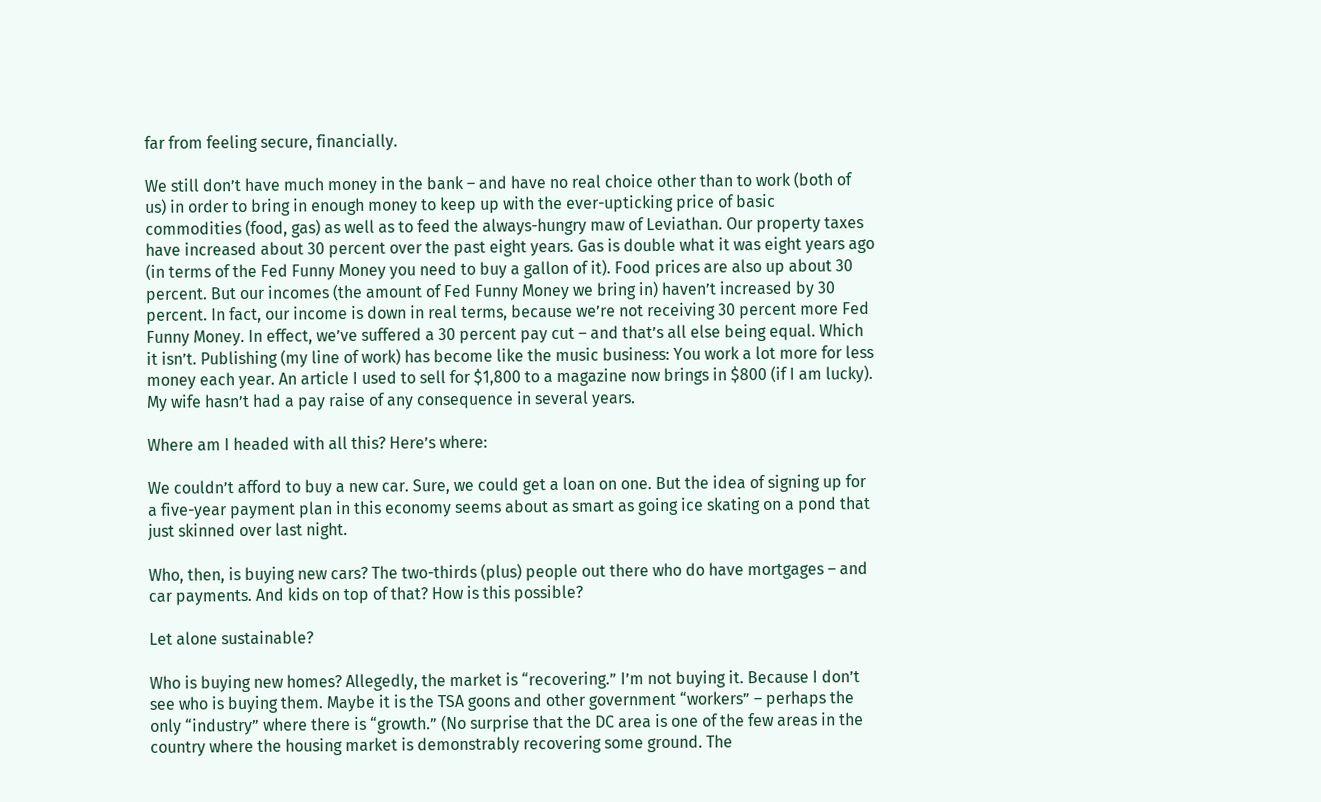far from feeling secure, financially.

We still don’t have much money in the bank – and have no real choice other than to work (both of us) in order to bring in enough money to keep up with the ever-upticking price of basic commodities (food, gas) as well as to feed the always-hungry maw of Leviathan. Our property taxes have increased about 30 percent over the past eight years. Gas is double what it was eight years ago (in terms of the Fed Funny Money you need to buy a gallon of it). Food prices are also up about 30 percent. But our incomes (the amount of Fed Funny Money we bring in) haven’t increased by 30 percent. In fact, our income is down in real terms, because we’re not receiving 30 percent more Fed Funny Money. In effect, we’ve suffered a 30 percent pay cut – and that’s all else being equal. Which it isn’t. Publishing (my line of work) has become like the music business: You work a lot more for less money each year. An article I used to sell for $1,800 to a magazine now brings in $800 (if I am lucky). My wife hasn’t had a pay raise of any consequence in several years.

Where am I headed with all this? Here’s where:

We couldn’t afford to buy a new car. Sure, we could get a loan on one. But the idea of signing up for a five-year payment plan in this economy seems about as smart as going ice skating on a pond that just skinned over last night.

Who, then, is buying new cars? The two-thirds (plus) people out there who do have mortgages – and car payments. And kids on top of that? How is this possible?

Let alone sustainable?

Who is buying new homes? Allegedly, the market is “recovering.” I’m not buying it. Because I don’t see who is buying them. Maybe it is the TSA goons and other government “workers” – perhaps the only “industry” where there is “growth.” (No surprise that the DC area is one of the few areas in the country where the housing market is demonstrably recovering some ground. The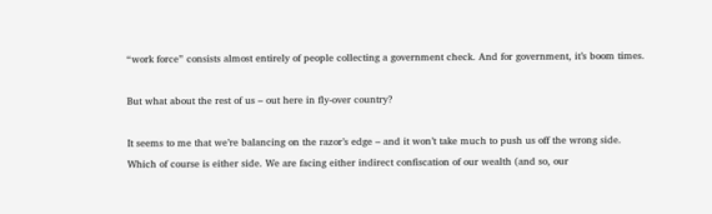“work force” consists almost entirely of people collecting a government check. And for government, it’s boom times.

But what about the rest of us – out here in fly-over country?

It seems to me that we’re balancing on the razor’s edge – and it won’t take much to push us off the wrong side. Which of course is either side. We are facing either indirect confiscation of our wealth (and so, our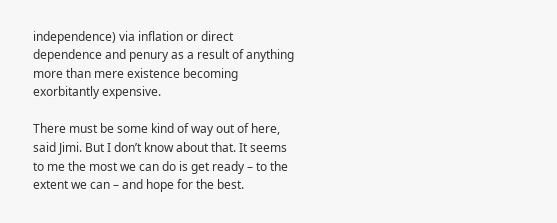independence) via inflation or direct dependence and penury as a result of anything more than mere existence becoming exorbitantly expensive.

There must be some kind of way out of here, said Jimi. But I don’t know about that. It seems to me the most we can do is get ready – to the extent we can – and hope for the best.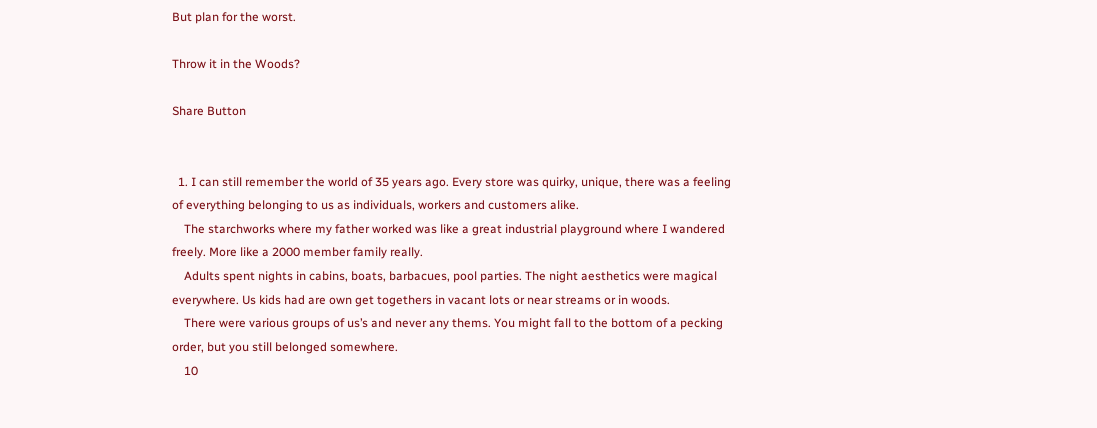But plan for the worst.

Throw it in the Woods?

Share Button


  1. I can still remember the world of 35 years ago. Every store was quirky, unique, there was a feeling of everything belonging to us as individuals, workers and customers alike.
    The starchworks where my father worked was like a great industrial playground where I wandered freely. More like a 2000 member family really.
    Adults spent nights in cabins, boats, barbacues, pool parties. The night aesthetics were magical everywhere. Us kids had are own get togethers in vacant lots or near streams or in woods.
    There were various groups of us’s and never any thems. You might fall to the bottom of a pecking order, but you still belonged somewhere.
    10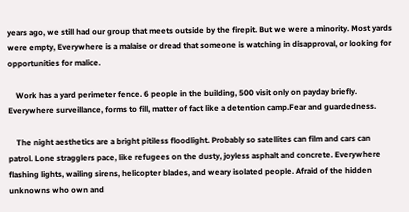years ago, we still had our group that meets outside by the firepit. But we were a minority. Most yards were empty, Everywhere is a malaise or dread that someone is watching in disapproval, or looking for opportunities for malice.

    Work has a yard perimeter fence. 6 people in the building, 500 visit only on payday briefly. Everywhere surveillance, forms to fill, matter of fact like a detention camp.Fear and guardedness.

    The night aesthetics are a bright pitiless floodlight. Probably so satellites can film and cars can patrol. Lone stragglers pace, like refugees on the dusty, joyless asphalt and concrete. Everywhere flashing lights, wailing sirens, helicopter blades, and weary isolated people. Afraid of the hidden unknowns who own and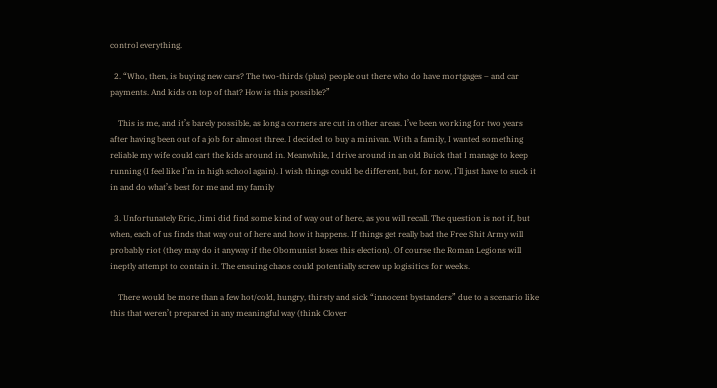control everything.

  2. “Who, then, is buying new cars? The two-thirds (plus) people out there who do have mortgages – and car payments. And kids on top of that? How is this possible?”

    This is me, and it’s barely possible, as long a corners are cut in other areas. I’ve been working for two years after having been out of a job for almost three. I decided to buy a minivan. With a family, I wanted something reliable my wife could cart the kids around in. Meanwhile, I drive around in an old Buick that I manage to keep running (I feel like I’m in high school again). I wish things could be different, but, for now, I’ll just have to suck it in and do what’s best for me and my family

  3. Unfortunately Eric, Jimi did find some kind of way out of here, as you will recall. The question is not if, but when, each of us finds that way out of here and how it happens. If things get really bad the Free Shit Army will probably riot (they may do it anyway if the Obomunist loses this election). Of course the Roman Legions will ineptly attempt to contain it. The ensuing chaos could potentially screw up logisitics for weeks.

    There would be more than a few hot/cold, hungry, thirsty and sick “innocent bystanders” due to a scenario like this that weren’t prepared in any meaningful way (think Clover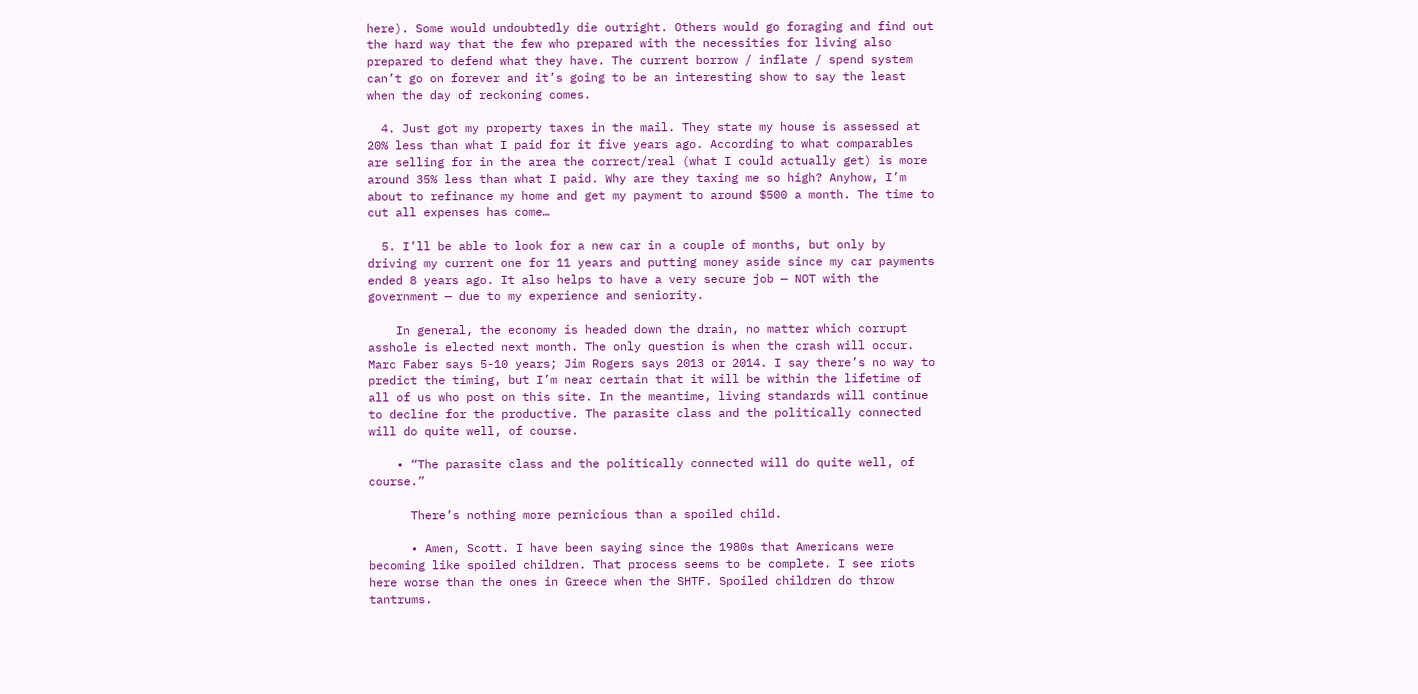here). Some would undoubtedly die outright. Others would go foraging and find out the hard way that the few who prepared with the necessities for living also prepared to defend what they have. The current borrow / inflate / spend system can’t go on forever and it’s going to be an interesting show to say the least when the day of reckoning comes.

  4. Just got my property taxes in the mail. They state my house is assessed at 20% less than what I paid for it five years ago. According to what comparables are selling for in the area the correct/real (what I could actually get) is more around 35% less than what I paid. Why are they taxing me so high? Anyhow, I’m about to refinance my home and get my payment to around $500 a month. The time to cut all expenses has come…

  5. I’ll be able to look for a new car in a couple of months, but only by driving my current one for 11 years and putting money aside since my car payments ended 8 years ago. It also helps to have a very secure job — NOT with the government — due to my experience and seniority.

    In general, the economy is headed down the drain, no matter which corrupt asshole is elected next month. The only question is when the crash will occur. Marc Faber says 5-10 years; Jim Rogers says 2013 or 2014. I say there’s no way to predict the timing, but I’m near certain that it will be within the lifetime of all of us who post on this site. In the meantime, living standards will continue to decline for the productive. The parasite class and the politically connected will do quite well, of course.

    • “The parasite class and the politically connected will do quite well, of course.”

      There’s nothing more pernicious than a spoiled child.

      • Amen, Scott. I have been saying since the 1980s that Americans were becoming like spoiled children. That process seems to be complete. I see riots here worse than the ones in Greece when the SHTF. Spoiled children do throw tantrums.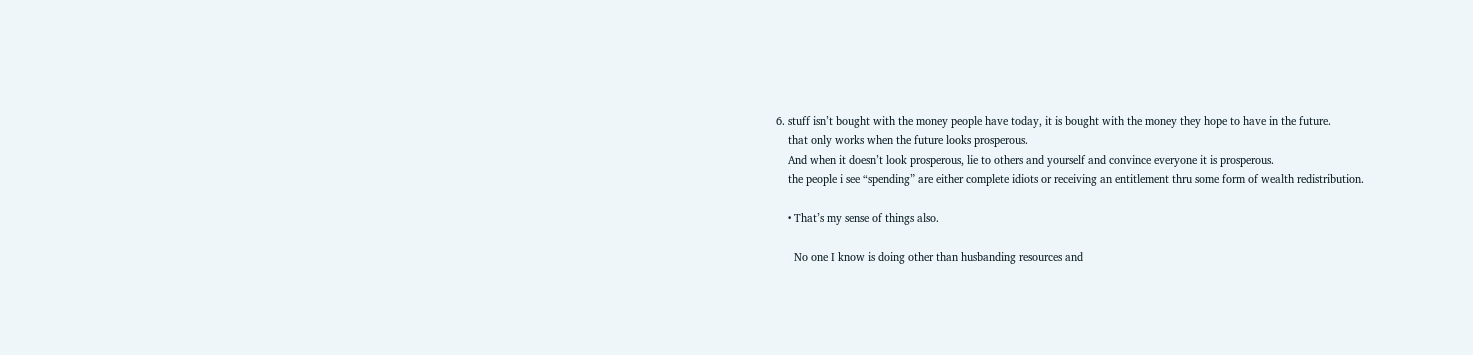6. stuff isn’t bought with the money people have today, it is bought with the money they hope to have in the future.
    that only works when the future looks prosperous.
    And when it doesn’t look prosperous, lie to others and yourself and convince everyone it is prosperous.
    the people i see “spending” are either complete idiots or receiving an entitlement thru some form of wealth redistribution.

    • That’s my sense of things also.

      No one I know is doing other than husbanding resources and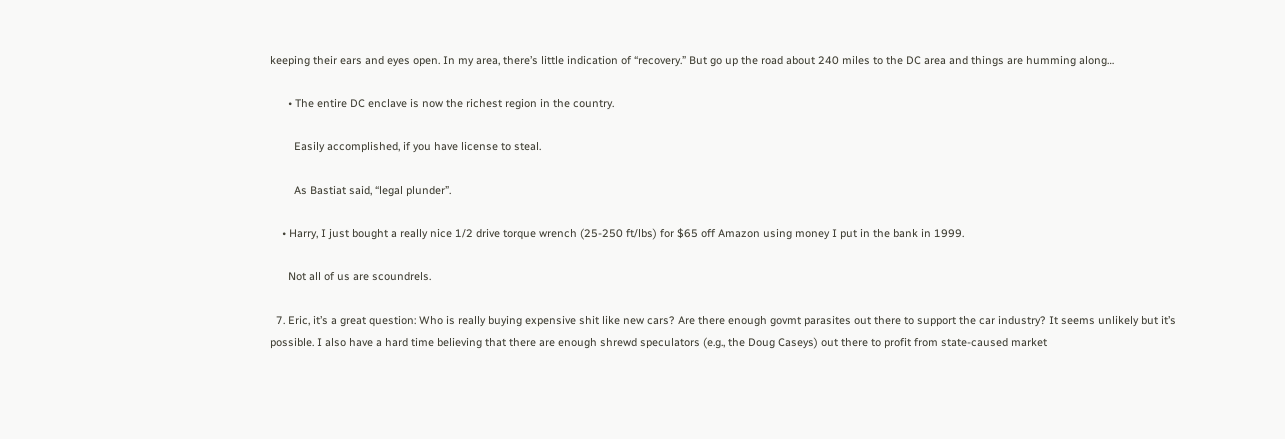keeping their ears and eyes open. In my area, there’s little indication of “recovery.” But go up the road about 240 miles to the DC area and things are humming along…

      • The entire DC enclave is now the richest region in the country.

        Easily accomplished, if you have license to steal.

        As Bastiat said, “legal plunder”.

    • Harry, I just bought a really nice 1/2 drive torque wrench (25-250 ft/lbs) for $65 off Amazon using money I put in the bank in 1999.

      Not all of us are scoundrels.

  7. Eric, it’s a great question: Who is really buying expensive shit like new cars? Are there enough govmt parasites out there to support the car industry? It seems unlikely but it’s possible. I also have a hard time believing that there are enough shrewd speculators (e.g., the Doug Caseys) out there to profit from state-caused market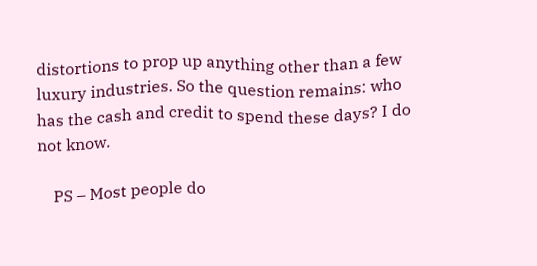distortions to prop up anything other than a few luxury industries. So the question remains: who has the cash and credit to spend these days? I do not know.

    PS – Most people do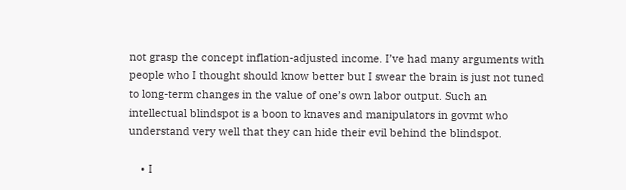not grasp the concept inflation-adjusted income. I’ve had many arguments with people who I thought should know better but I swear the brain is just not tuned to long-term changes in the value of one’s own labor output. Such an intellectual blindspot is a boon to knaves and manipulators in govmt who understand very well that they can hide their evil behind the blindspot.

    • I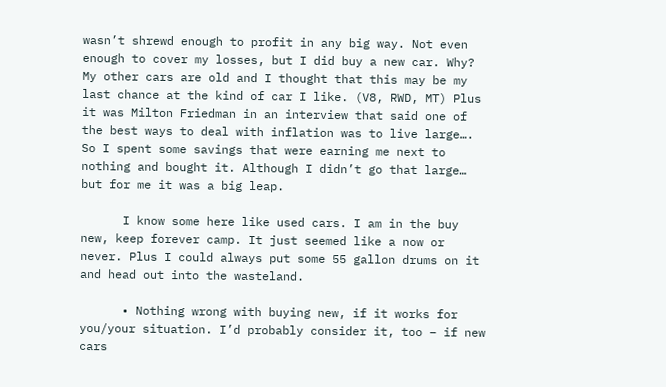wasn’t shrewd enough to profit in any big way. Not even enough to cover my losses, but I did buy a new car. Why? My other cars are old and I thought that this may be my last chance at the kind of car I like. (V8, RWD, MT) Plus it was Milton Friedman in an interview that said one of the best ways to deal with inflation was to live large…. So I spent some savings that were earning me next to nothing and bought it. Although I didn’t go that large… but for me it was a big leap.

      I know some here like used cars. I am in the buy new, keep forever camp. It just seemed like a now or never. Plus I could always put some 55 gallon drums on it and head out into the wasteland.

      • Nothing wrong with buying new, if it works for you/your situation. I’d probably consider it, too – if new cars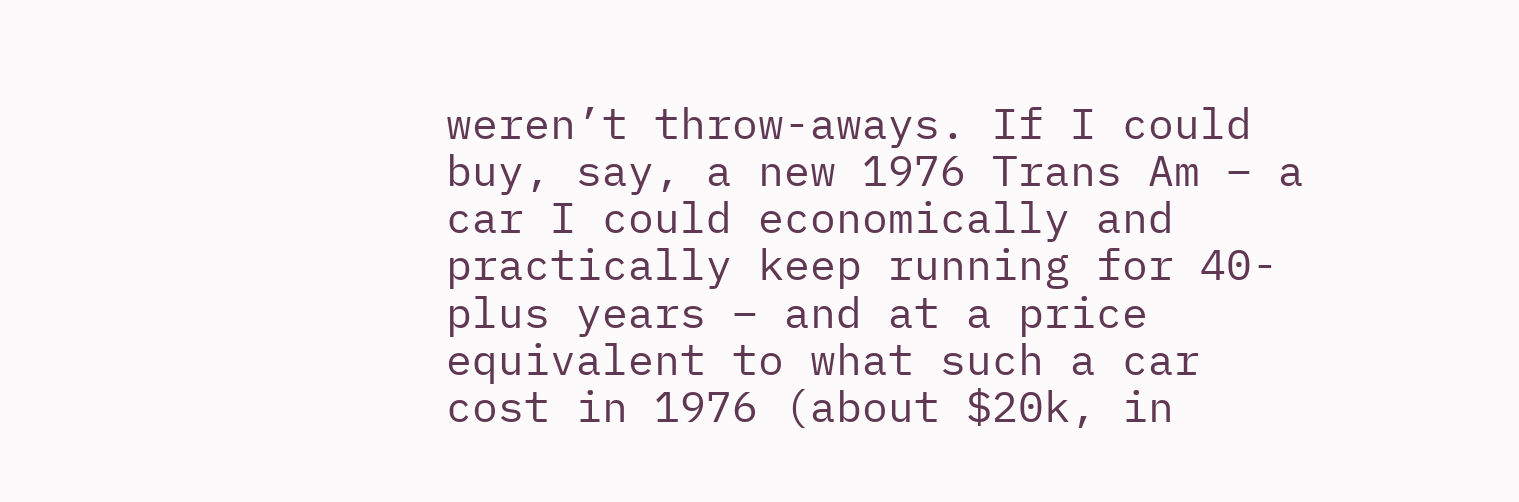weren’t throw-aways. If I could buy, say, a new 1976 Trans Am – a car I could economically and practically keep running for 40-plus years – and at a price equivalent to what such a car cost in 1976 (about $20k, in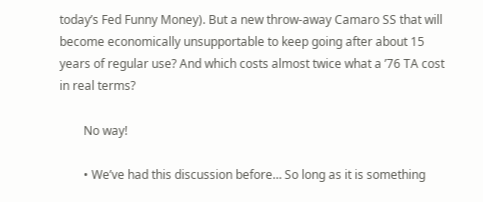today’s Fed Funny Money). But a new throw-away Camaro SS that will become economically unsupportable to keep going after about 15 years of regular use? And which costs almost twice what a ’76 TA cost in real terms?

        No way!

        • We’ve had this discussion before… So long as it is something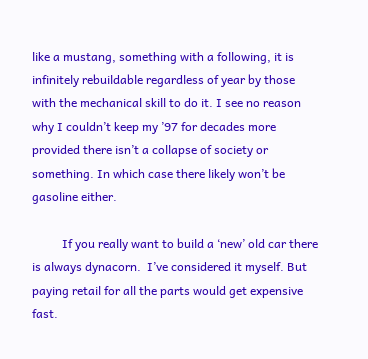like a mustang, something with a following, it is infinitely rebuildable regardless of year by those with the mechanical skill to do it. I see no reason why I couldn’t keep my ’97 for decades more provided there isn’t a collapse of society or something. In which case there likely won’t be gasoline either.

          If you really want to build a ‘new’ old car there is always dynacorn.  I’ve considered it myself. But paying retail for all the parts would get expensive fast.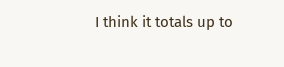I think it totals up to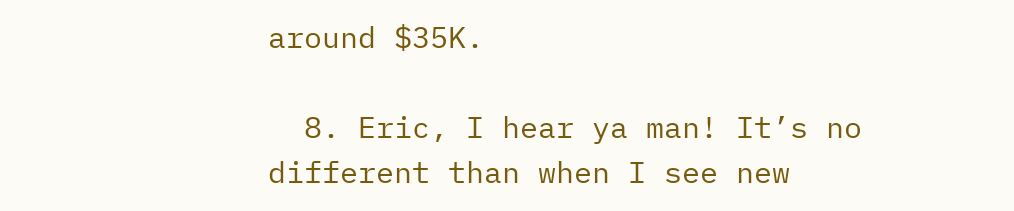around $35K.

  8. Eric, I hear ya man! It’s no different than when I see new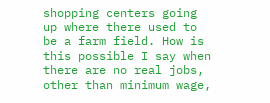shopping centers going up where there used to be a farm field. How is this possible I say when there are no real jobs, other than minimum wage,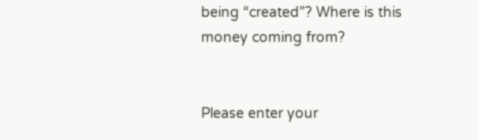being “created”? Where is this money coming from?


Please enter your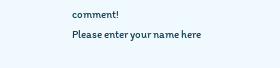comment!
Please enter your name here